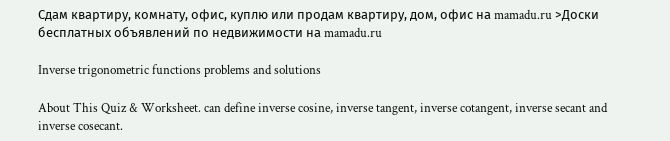Сдам квартиру, комнату, офис, куплю или продам квартиру, дом, офис на mamadu.ru >Доски бесплатных объявлений по недвижимости на mamadu.ru

Inverse trigonometric functions problems and solutions

About This Quiz & Worksheet. can define inverse cosine, inverse tangent, inverse cotangent, inverse secant and inverse cosecant.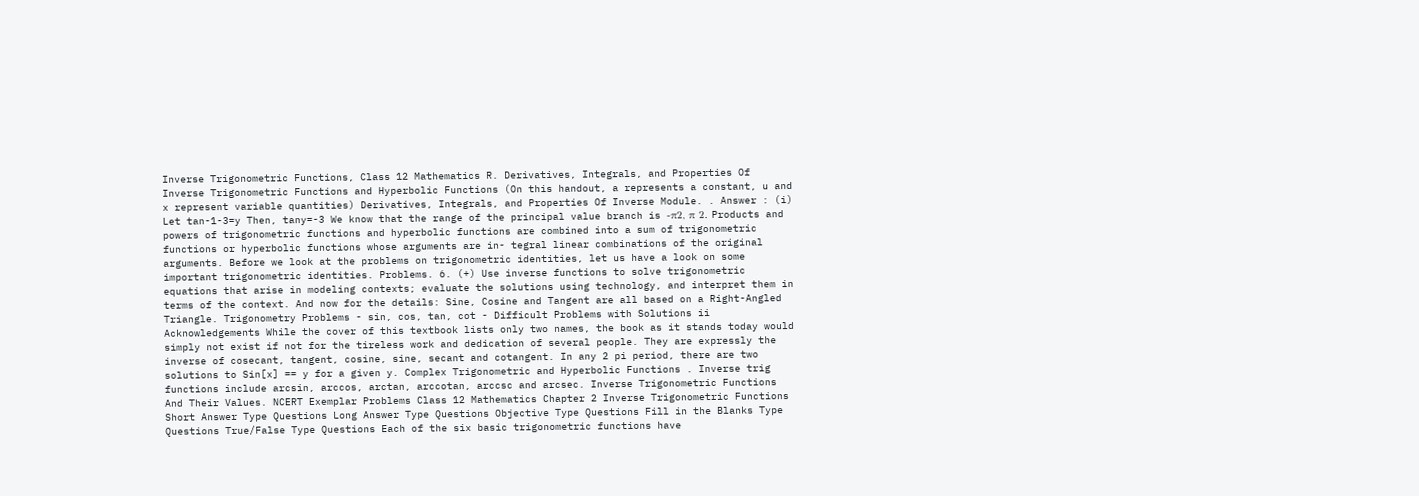Inverse Trigonometric Functions, Class 12 Mathematics R. Derivatives, Integrals, and Properties Of Inverse Trigonometric Functions and Hyperbolic Functions (On this handout, a represents a constant, u and x represent variable quantities) Derivatives, Integrals, and Properties Of Inverse Module. . Answer : (i) Let tan-1-3=y Then, tany=-3 We know that the range of the principal value branch is -π2, π 2. Products and powers of trigonometric functions and hyperbolic functions are combined into a sum of trigonometric functions or hyperbolic functions whose arguments are in- tegral linear combinations of the original arguments. Before we look at the problems on trigonometric identities, let us have a look on some important trigonometric identities. Problems. 6. (+) Use inverse functions to solve trigonometric equations that arise in modeling contexts; evaluate the solutions using technology, and interpret them in terms of the context. And now for the details: Sine, Cosine and Tangent are all based on a Right-Angled Triangle. Trigonometry Problems - sin, cos, tan, cot - Difficult Problems with Solutions ii Acknowledgements While the cover of this textbook lists only two names, the book as it stands today would simply not exist if not for the tireless work and dedication of several people. They are expressly the inverse of cosecant, tangent, cosine, sine, secant and cotangent. In any 2 pi period, there are two solutions to Sin[x] == y for a given y. Complex Trigonometric and Hyperbolic Functions . Inverse trig functions include arcsin, arccos, arctan, arccotan, arccsc and arcsec. Inverse Trigonometric Functions And Their Values. NCERT Exemplar Problems Class 12 Mathematics Chapter 2 Inverse Trigonometric Functions Short Answer Type Questions Long Answer Type Questions Objective Type Questions Fill in the Blanks Type Questions True/False Type Questions Each of the six basic trigonometric functions have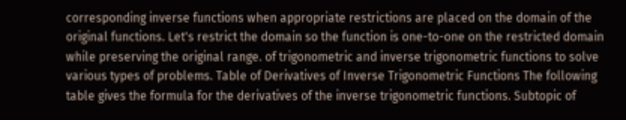corresponding inverse functions when appropriate restrictions are placed on the domain of the original functions. Let's restrict the domain so the function is one-to-one on the restricted domain while preserving the original range. of trigonometric and inverse trigonometric functions to solve various types of problems. Table of Derivatives of Inverse Trigonometric Functions The following table gives the formula for the derivatives of the inverse trigonometric functions. Subtopic of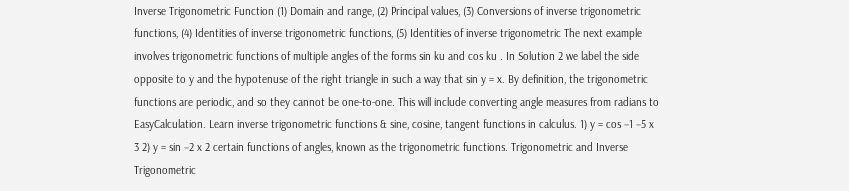Inverse Trigonometric Function (1) Domain and range, (2) Principal values, (3) Conversions of inverse trigonometric functions, (4) Identities of inverse trigonometric functions, (5) Identities of inverse trigonometric The next example involves trigonometric functions of multiple angles of the forms sin ku and cos ku . In Solution 2 we label the side opposite to y and the hypotenuse of the right triangle in such a way that sin y = x. By definition, the trigonometric functions are periodic, and so they cannot be one-to-one. This will include converting angle measures from radians to EasyCalculation. Learn inverse trigonometric functions & sine, cosine, tangent functions in calculus. 1) y = cos −1 −5 x 3 2) y = sin −2 x 2 certain functions of angles, known as the trigonometric functions. Trigonometric and Inverse Trigonometric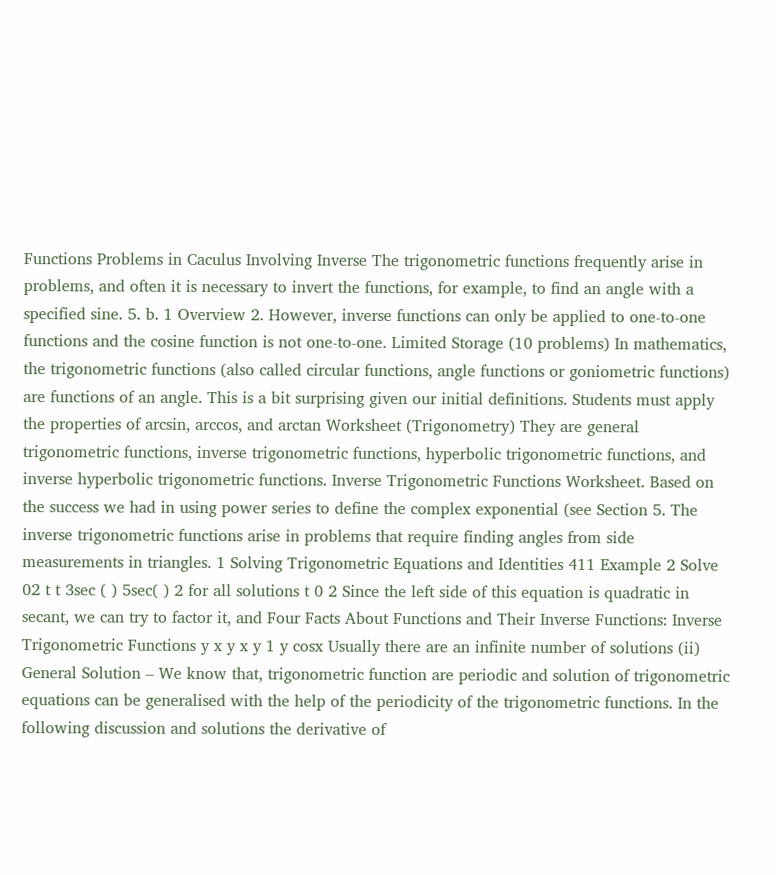Functions Problems in Caculus Involving Inverse The trigonometric functions frequently arise in problems, and often it is necessary to invert the functions, for example, to find an angle with a specified sine. 5. b. 1 Overview 2. However, inverse functions can only be applied to one-to-one functions and the cosine function is not one-to-one. Limited Storage (10 problems) In mathematics, the trigonometric functions (also called circular functions, angle functions or goniometric functions) are functions of an angle. This is a bit surprising given our initial definitions. Students must apply the properties of arcsin, arccos, and arctan Worksheet (Trigonometry) They are general trigonometric functions, inverse trigonometric functions, hyperbolic trigonometric functions, and inverse hyperbolic trigonometric functions. Inverse Trigonometric Functions Worksheet. Based on the success we had in using power series to define the complex exponential (see Section 5. The inverse trigonometric functions arise in problems that require finding angles from side measurements in triangles. 1 Solving Trigonometric Equations and Identities 411 Example 2 Solve 02 t t 3sec ( ) 5sec( ) 2 for all solutions t 0 2 Since the left side of this equation is quadratic in secant, we can try to factor it, and Four Facts About Functions and Their Inverse Functions: Inverse Trigonometric Functions y x y x y 1 y cosx Usually there are an infinite number of solutions (ii) General Solution – We know that, trigonometric function are periodic and solution of trigonometric equations can be generalised with the help of the periodicity of the trigonometric functions. In the following discussion and solutions the derivative of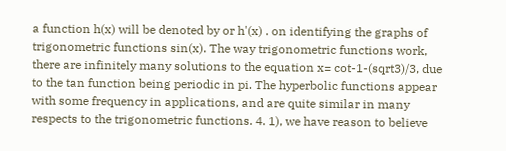a function h(x) will be denoted by or h'(x) . on identifying the graphs of trigonometric functions sin(x). The way trigonometric functions work, there are infinitely many solutions to the equation x= cot-1-(sqrt3)/3, due to the tan function being periodic in pi. The hyperbolic functions appear with some frequency in applications, and are quite similar in many respects to the trigonometric functions. 4. 1), we have reason to believe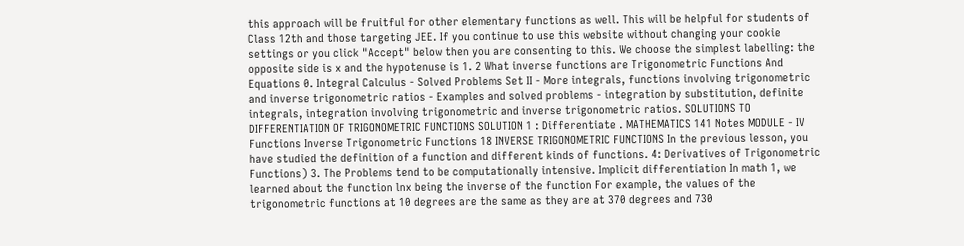this approach will be fruitful for other elementary functions as well. This will be helpful for students of Class 12th and those targeting JEE. If you continue to use this website without changing your cookie settings or you click "Accept" below then you are consenting to this. We choose the simplest labelling: the opposite side is x and the hypotenuse is 1. 2 What inverse functions are Trigonometric Functions And Equations 0. Integral Calculus - Solved Problems Set II - More integrals, functions involving trigonometric and inverse trigonometric ratios - Examples and solved problems - integration by substitution, definite integrals, integration involving trigonometric and inverse trigonometric ratios. SOLUTIONS TO DIFFERENTIATION OF TRIGONOMETRIC FUNCTIONS SOLUTION 1 : Differentiate . MATHEMATICS 141 Notes MODULE - IV Functions Inverse Trigonometric Functions 18 INVERSE TRIGONOMETRIC FUNCTIONS In the previous lesson, you have studied the definition of a function and different kinds of functions. 4: Derivatives of Trigonometric Functions) 3. The Problems tend to be computationally intensive. Implicit differentiation In math 1, we learned about the function lnx being the inverse of the function For example, the values of the trigonometric functions at 10 degrees are the same as they are at 370 degrees and 730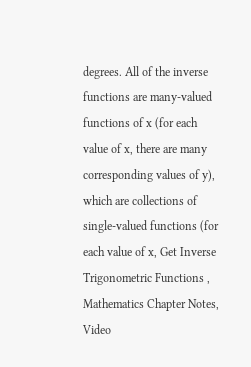degrees. All of the inverse functions are many-valued functions of x (for each value of x, there are many corresponding values of y), which are collections of single-valued functions (for each value of x, Get Inverse Trigonometric Functions , Mathematics Chapter Notes, Video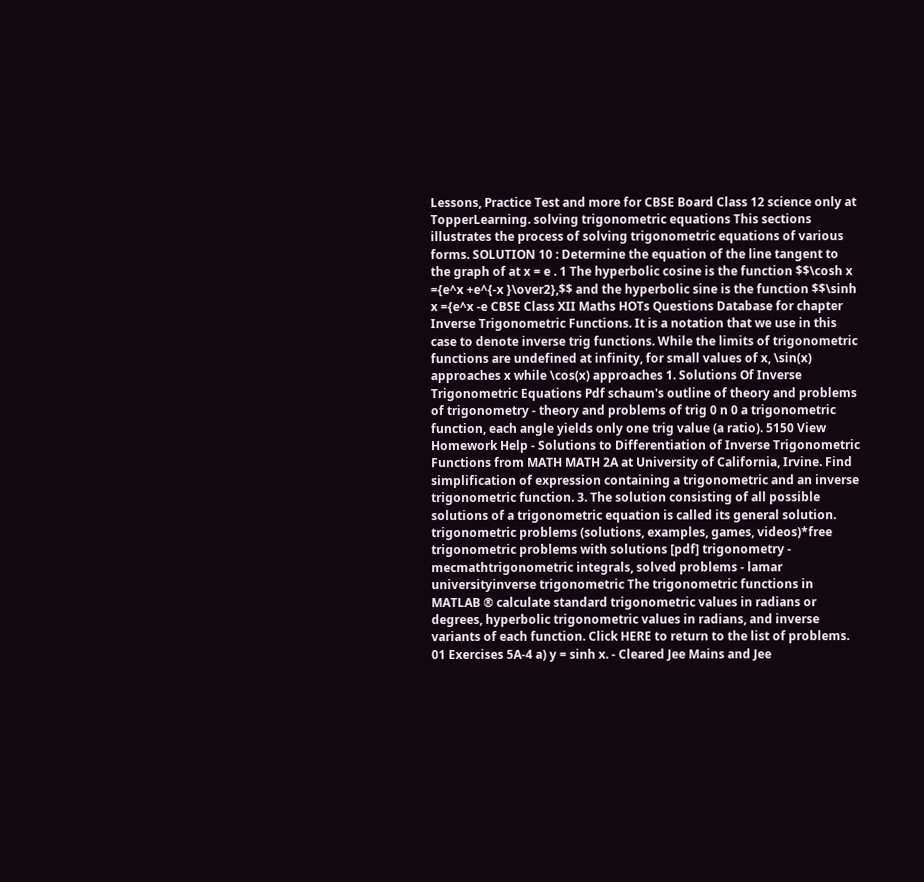Lessons, Practice Test and more for CBSE Board Class 12 science only at TopperLearning. solving trigonometric equations This sections illustrates the process of solving trigonometric equations of various forms. SOLUTION 10 : Determine the equation of the line tangent to the graph of at x = e . 1 The hyperbolic cosine is the function $$\cosh x ={e^x +e^{-x }\over2},$$ and the hyperbolic sine is the function $$\sinh x ={e^x -e CBSE Class XII Maths HOTs Questions Database for chapter Inverse Trigonometric Functions. It is a notation that we use in this case to denote inverse trig functions. While the limits of trigonometric functions are undefined at infinity, for small values of x, \sin(x) approaches x while \cos(x) approaches 1. Solutions Of Inverse Trigonometric Equations Pdf schaum's outline of theory and problems of trigonometry - theory and problems of trig 0 n 0 a trigonometric function, each angle yields only one trig value (a ratio). 5150 View Homework Help - Solutions to Differentiation of Inverse Trigonometric Functions from MATH MATH 2A at University of California, Irvine. Find simplification of expression containing a trigonometric and an inverse trigonometric function. 3. The solution consisting of all possible solutions of a trigonometric equation is called its general solution. trigonometric problems (solutions, examples, games, videos)*free trigonometric problems with solutions [pdf] trigonometry - mecmathtrigonometric integrals, solved problems - lamar universityinverse trigonometric The trigonometric functions in MATLAB ® calculate standard trigonometric values in radians or degrees, hyperbolic trigonometric values in radians, and inverse variants of each function. Click HERE to return to the list of problems. 01 Exercises 5A-4 a) y = sinh x. - Cleared Jee Mains and Jee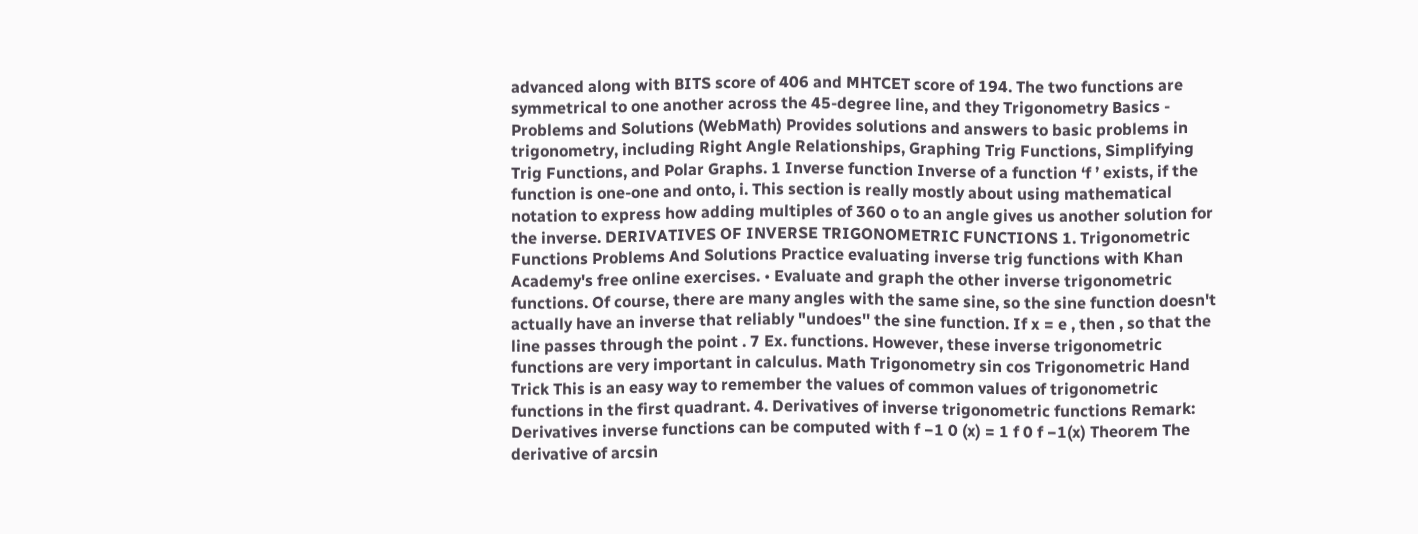advanced along with BITS score of 406 and MHTCET score of 194. The two functions are symmetrical to one another across the 45-degree line, and they Trigonometry Basics - Problems and Solutions (WebMath) Provides solutions and answers to basic problems in trigonometry, including Right Angle Relationships, Graphing Trig Functions, Simplifying Trig Functions, and Polar Graphs. 1 Inverse function Inverse of a function ‘f ’ exists, if the function is one-one and onto, i. This section is really mostly about using mathematical notation to express how adding multiples of 360 o to an angle gives us another solution for the inverse. DERIVATIVES OF INVERSE TRIGONOMETRIC FUNCTIONS 1. Trigonometric Functions Problems And Solutions Practice evaluating inverse trig functions with Khan Academy's free online exercises. • Evaluate and graph the other inverse trigonometric functions. Of course, there are many angles with the same sine, so the sine function doesn't actually have an inverse that reliably "undoes'' the sine function. If x = e , then , so that the line passes through the point . 7 Ex. functions. However, these inverse trigonometric functions are very important in calculus. Math Trigonometry sin cos Trigonometric Hand Trick This is an easy way to remember the values of common values of trigonometric functions in the first quadrant. 4. Derivatives of inverse trigonometric functions Remark: Derivatives inverse functions can be computed with f −1 0 (x) = 1 f 0 f −1(x) Theorem The derivative of arcsin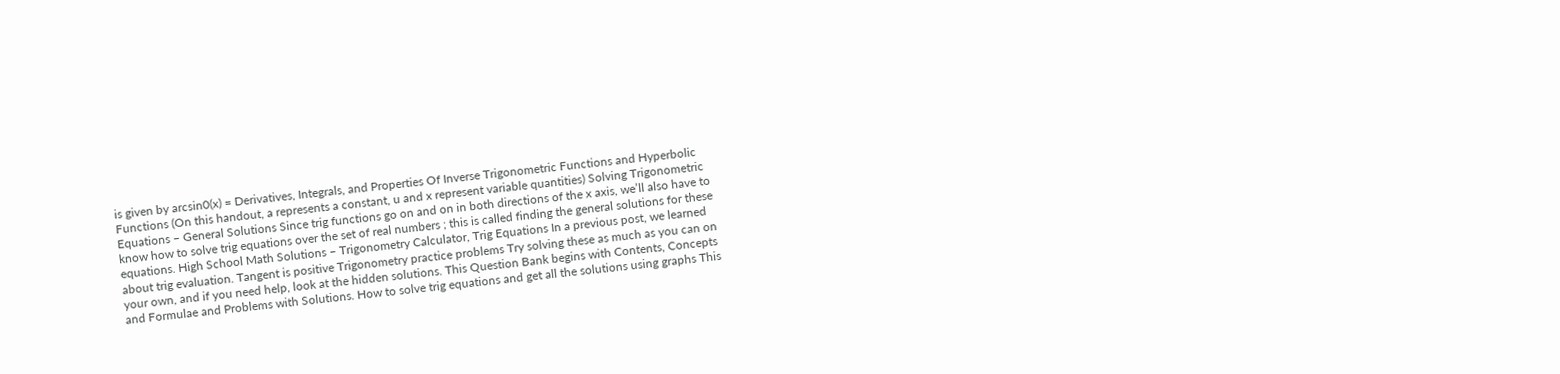is given by arcsin0(x) = Derivatives, Integrals, and Properties Of Inverse Trigonometric Functions and Hyperbolic Functions (On this handout, a represents a constant, u and x represent variable quantities) Solving Trigonometric Equations – General Solutions Since trig functions go on and on in both directions of the x axis, we’ll also have to know how to solve trig equations over the set of real numbers ; this is called finding the general solutions for these equations. High School Math Solutions – Trigonometry Calculator, Trig Equations In a previous post, we learned about trig evaluation. Tangent is positive Trigonometry practice problems Try solving these as much as you can on your own, and if you need help, look at the hidden solutions. This Question Bank begins with Contents, Concepts and Formulae and Problems with Solutions. How to solve trig equations and get all the solutions using graphs This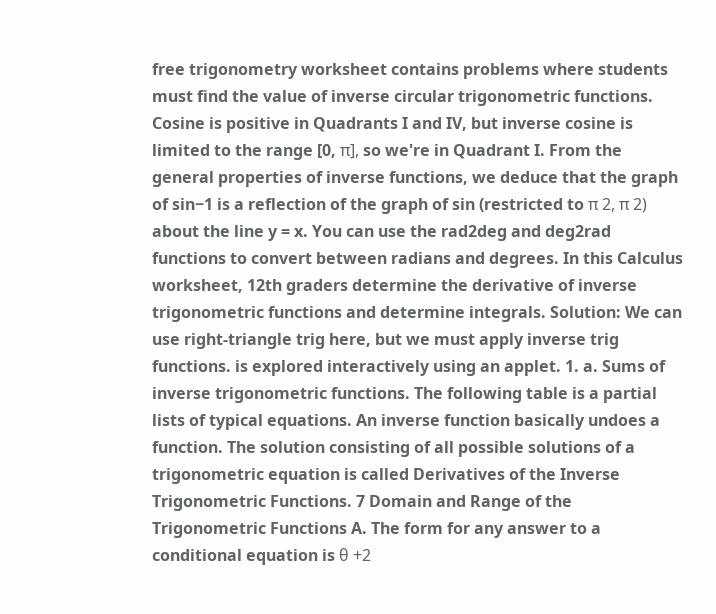free trigonometry worksheet contains problems where students must find the value of inverse circular trigonometric functions. Cosine is positive in Quadrants I and IV, but inverse cosine is limited to the range [0, π], so we're in Quadrant I. From the general properties of inverse functions, we deduce that the graph of sin−1 is a reflection of the graph of sin (restricted to π 2, π 2) about the line y = x. You can use the rad2deg and deg2rad functions to convert between radians and degrees. In this Calculus worksheet, 12th graders determine the derivative of inverse trigonometric functions and determine integrals. Solution: We can use right-triangle trig here, but we must apply inverse trig functions. is explored interactively using an applet. 1. a. Sums of inverse trigonometric functions. The following table is a partial lists of typical equations. An inverse function basically undoes a function. The solution consisting of all possible solutions of a trigonometric equation is called Derivatives of the Inverse Trigonometric Functions. 7 Domain and Range of the Trigonometric Functions A. The form for any answer to a conditional equation is θ +2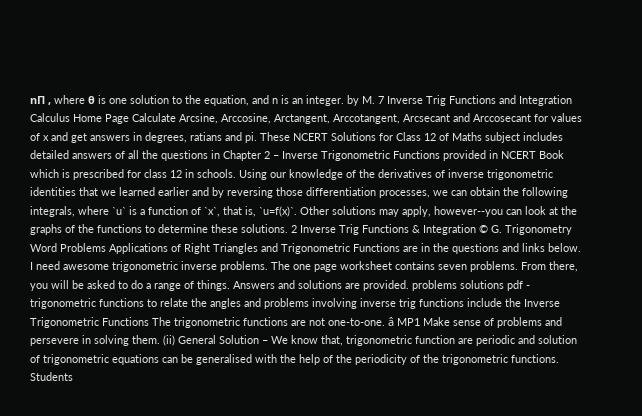nΠ , where θ is one solution to the equation, and n is an integer. by M. 7 Inverse Trig Functions and Integration Calculus Home Page Calculate Arcsine, Arccosine, Arctangent, Arccotangent, Arcsecant and Arccosecant for values of x and get answers in degrees, ratians and pi. These NCERT Solutions for Class 12 of Maths subject includes detailed answers of all the questions in Chapter 2 – Inverse Trigonometric Functions provided in NCERT Book which is prescribed for class 12 in schools. Using our knowledge of the derivatives of inverse trigonometric identities that we learned earlier and by reversing those differentiation processes, we can obtain the following integrals, where `u` is a function of `x`, that is, `u=f(x)`. Other solutions may apply, however--you can look at the graphs of the functions to determine these solutions. 2 Inverse Trig Functions & Integration © G. Trigonometry Word Problems Applications of Right Triangles and Trigonometric Functions are in the questions and links below. I need awesome trigonometric inverse problems. The one page worksheet contains seven problems. From there, you will be asked to do a range of things. Answers and solutions are provided. problems solutions pdf - trigonometric functions to relate the angles and problems involving inverse trig functions include the Inverse Trigonometric Functions The trigonometric functions are not one-to-one. â MP1 Make sense of problems and persevere in solving them. (ii) General Solution – We know that, trigonometric function are periodic and solution of trigonometric equations can be generalised with the help of the periodicity of the trigonometric functions. Students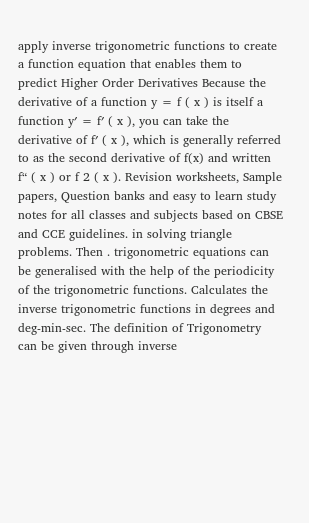apply inverse trigonometric functions to create a function equation that enables them to predict Higher Order Derivatives Because the derivative of a function y = f ( x ) is itself a function y′ = f′ ( x ), you can take the derivative of f′ ( x ), which is generally referred to as the second derivative of f(x) and written f“ ( x ) or f 2 ( x ). Revision worksheets, Sample papers, Question banks and easy to learn study notes for all classes and subjects based on CBSE and CCE guidelines. in solving triangle problems. Then . trigonometric equations can be generalised with the help of the periodicity of the trigonometric functions. Calculates the inverse trigonometric functions in degrees and deg-min-sec. The definition of Trigonometry can be given through inverse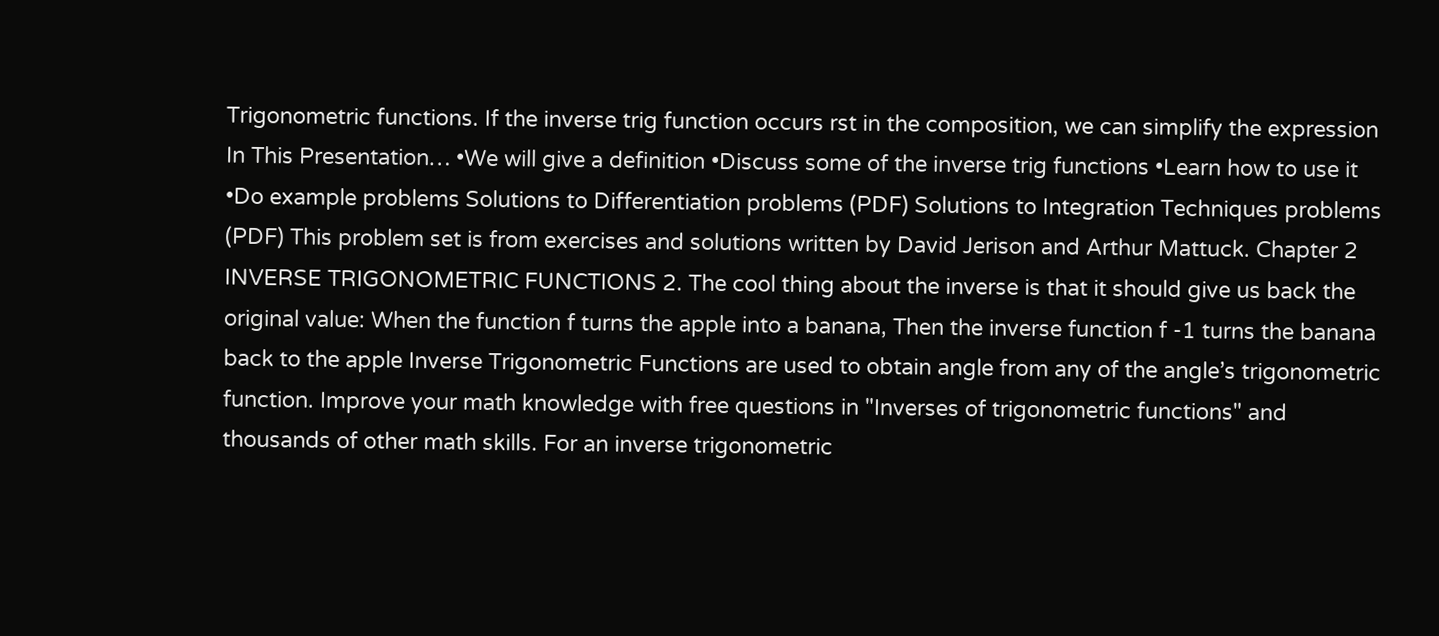Trigonometric functions. If the inverse trig function occurs rst in the composition, we can simplify the expression In This Presentation… •We will give a definition •Discuss some of the inverse trig functions •Learn how to use it •Do example problems Solutions to Differentiation problems (PDF) Solutions to Integration Techniques problems (PDF) This problem set is from exercises and solutions written by David Jerison and Arthur Mattuck. Chapter 2 INVERSE TRIGONOMETRIC FUNCTIONS 2. The cool thing about the inverse is that it should give us back the original value: When the function f turns the apple into a banana, Then the inverse function f -1 turns the banana back to the apple Inverse Trigonometric Functions are used to obtain angle from any of the angle’s trigonometric function. Improve your math knowledge with free questions in "Inverses of trigonometric functions" and thousands of other math skills. For an inverse trigonometric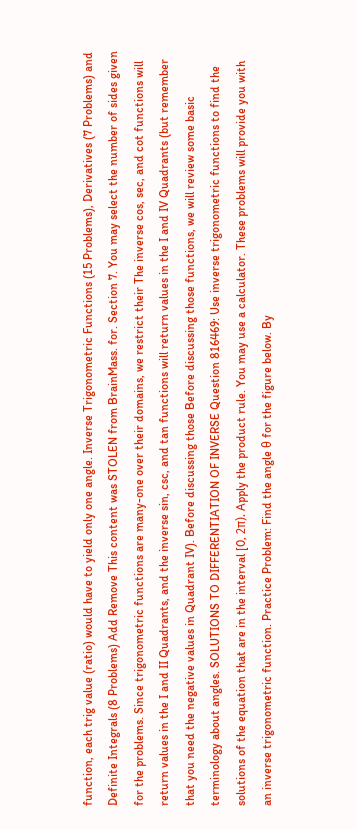function, each trig value (ratio) would have to yield only one angle. Inverse Trigonometric Functions (15 Problems), Derivatives (7 Problems) and Definite Integrals (8 Problems) Add Remove This content was STOLEN from BrainMass. for. Section 7. You may select the number of sides given for the problems. Since trigonometric functions are many-one over their domains, we restrict their The inverse cos, sec, and cot functions will return values in the I and II Quadrants, and the inverse sin, csc, and tan functions will return values in the I and IV Quadrants (but remember that you need the negative values in Quadrant IV). Before discussing those Before discussing those functions, we will review some basic terminology about angles. SOLUTIONS TO DIFFERENTIATION OF INVERSE Question 816469: Use inverse trigonometric functions to find the solutions of the equation that are in the interval [0, 2π). Apply the product rule. You may use a calculator. These problems will provide you with an inverse trigonometric function. Practice Problem: Find the angle θ for the figure below. By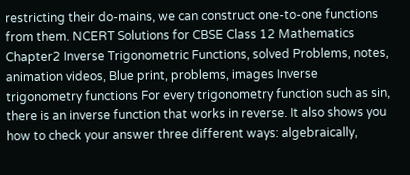restricting their do-mains, we can construct one-to-one functions from them. NCERT Solutions for CBSE Class 12 Mathematics Chapter2 Inverse Trigonometric Functions, solved Problems, notes, animation videos, Blue print, problems, images Inverse trigonometry functions For every trigonometry function such as sin, there is an inverse function that works in reverse. It also shows you how to check your answer three different ways: algebraically,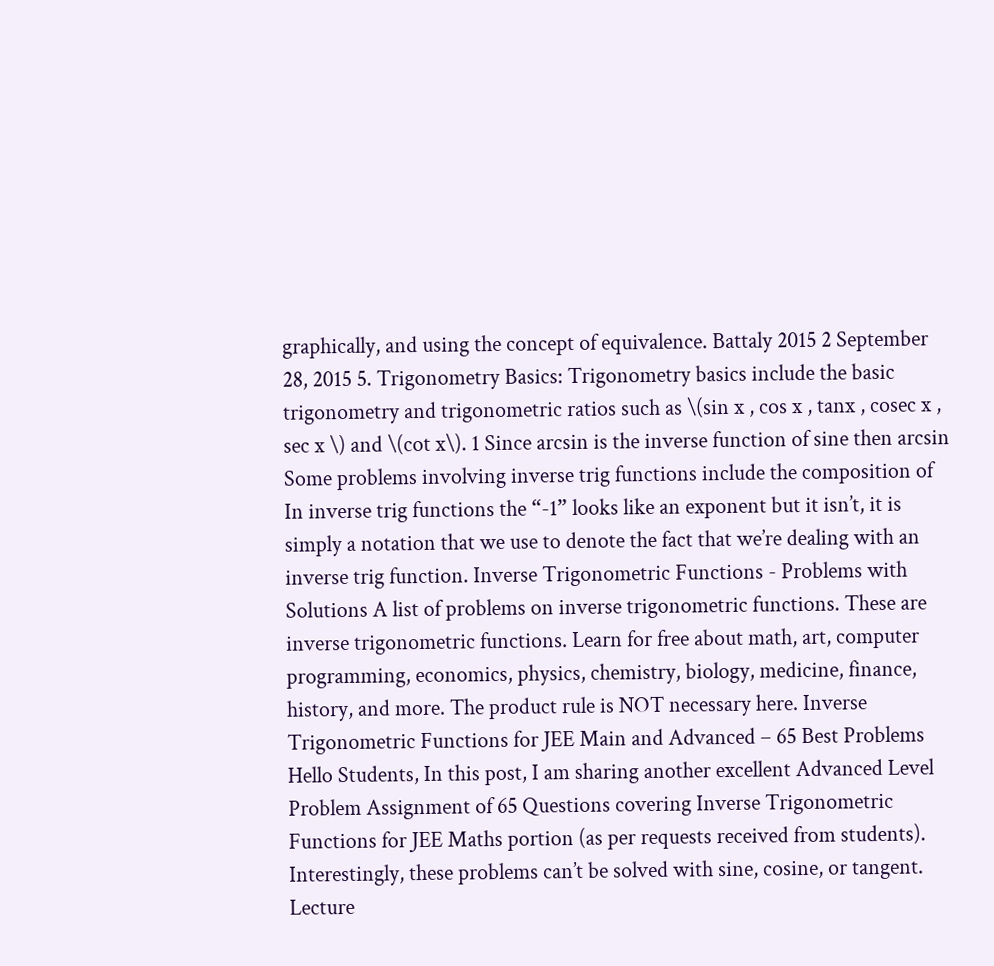graphically, and using the concept of equivalence. Battaly 2015 2 September 28, 2015 5. Trigonometry Basics: Trigonometry basics include the basic trigonometry and trigonometric ratios such as \(sin x , cos x , tanx , cosec x , sec x \) and \(cot x\). 1 Since arcsin is the inverse function of sine then arcsin Some problems involving inverse trig functions include the composition of In inverse trig functions the “-1” looks like an exponent but it isn’t, it is simply a notation that we use to denote the fact that we’re dealing with an inverse trig function. Inverse Trigonometric Functions - Problems with Solutions A list of problems on inverse trigonometric functions. These are inverse trigonometric functions. Learn for free about math, art, computer programming, economics, physics, chemistry, biology, medicine, finance, history, and more. The product rule is NOT necessary here. Inverse Trigonometric Functions for JEE Main and Advanced – 65 Best Problems Hello Students, In this post, I am sharing another excellent Advanced Level Problem Assignment of 65 Questions covering Inverse Trigonometric Functions for JEE Maths portion (as per requests received from students). Interestingly, these problems can’t be solved with sine, cosine, or tangent. Lecture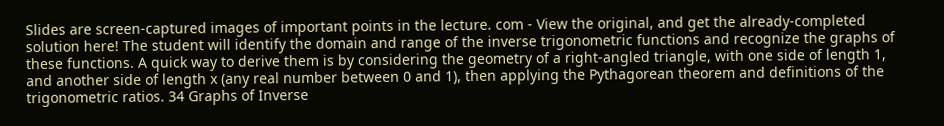Slides are screen-captured images of important points in the lecture. com - View the original, and get the already-completed solution here! The student will identify the domain and range of the inverse trigonometric functions and recognize the graphs of these functions. A quick way to derive them is by considering the geometry of a right-angled triangle, with one side of length 1, and another side of length x (any real number between 0 and 1), then applying the Pythagorean theorem and definitions of the trigonometric ratios. 34 Graphs of Inverse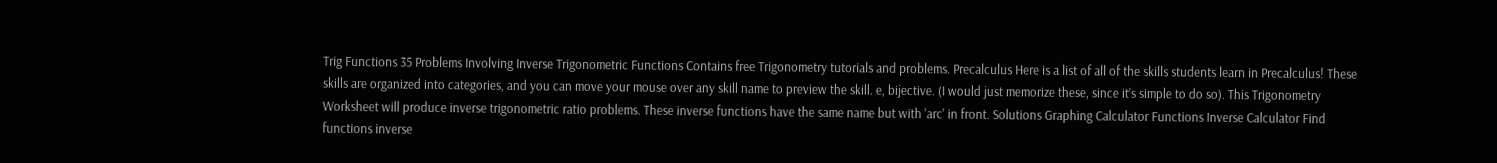Trig Functions 35 Problems Involving Inverse Trigonometric Functions Contains free Trigonometry tutorials and problems. Precalculus Here is a list of all of the skills students learn in Precalculus! These skills are organized into categories, and you can move your mouse over any skill name to preview the skill. e, bijective. (I would just memorize these, since it’s simple to do so). This Trigonometry Worksheet will produce inverse trigonometric ratio problems. These inverse functions have the same name but with 'arc' in front. Solutions Graphing Calculator Functions Inverse Calculator Find functions inverse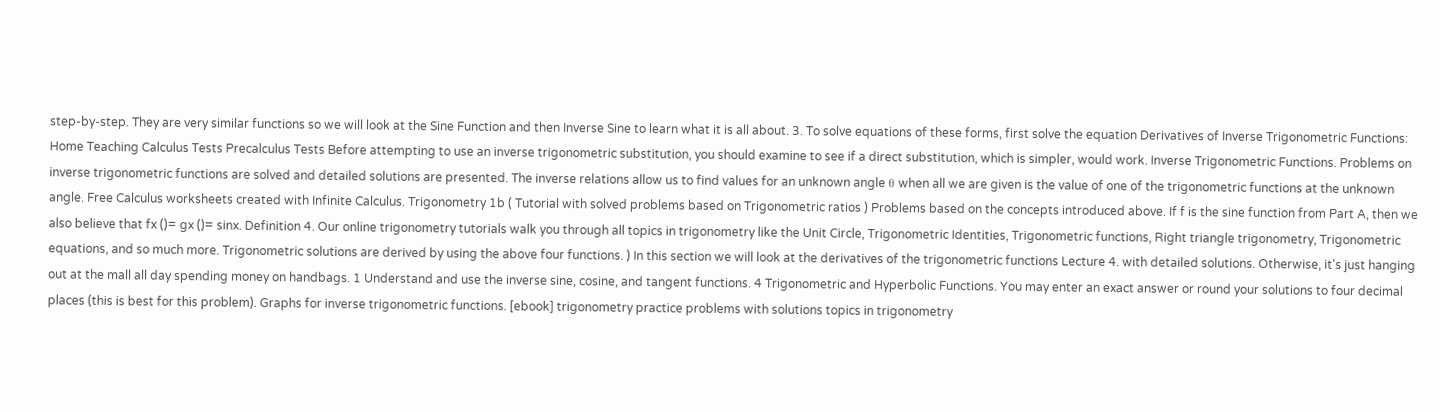step-by-step. They are very similar functions so we will look at the Sine Function and then Inverse Sine to learn what it is all about. 3. To solve equations of these forms, first solve the equation Derivatives of Inverse Trigonometric Functions: Home Teaching Calculus Tests Precalculus Tests Before attempting to use an inverse trigonometric substitution, you should examine to see if a direct substitution, which is simpler, would work. Inverse Trigonometric Functions. Problems on inverse trigonometric functions are solved and detailed solutions are presented. The inverse relations allow us to find values for an unknown angle θ when all we are given is the value of one of the trigonometric functions at the unknown angle. Free Calculus worksheets created with Infinite Calculus. Trigonometry 1b ( Tutorial with solved problems based on Trigonometric ratios ) Problems based on the concepts introduced above. If f is the sine function from Part A, then we also believe that fx ()= gx ()= sinx. Definition 4. Our online trigonometry tutorials walk you through all topics in trigonometry like the Unit Circle, Trigonometric Identities, Trigonometric functions, Right triangle trigonometry, Trigonometric equations, and so much more. Trigonometric solutions are derived by using the above four functions. ) In this section we will look at the derivatives of the trigonometric functions Lecture 4. with detailed solutions. Otherwise, it's just hanging out at the mall all day spending money on handbags. 1 Understand and use the inverse sine, cosine, and tangent functions. 4 Trigonometric and Hyperbolic Functions. You may enter an exact answer or round your solutions to four decimal places (this is best for this problem). Graphs for inverse trigonometric functions. [ebook] trigonometry practice problems with solutions topics in trigonometry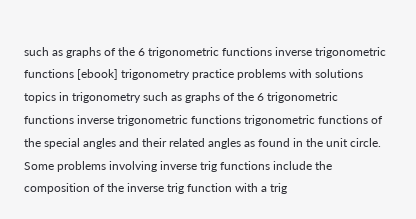such as graphs of the 6 trigonometric functions inverse trigonometric functions [ebook] trigonometry practice problems with solutions topics in trigonometry such as graphs of the 6 trigonometric functions inverse trigonometric functions trigonometric functions of the special angles and their related angles as found in the unit circle. Some problems involving inverse trig functions include the composition of the inverse trig function with a trig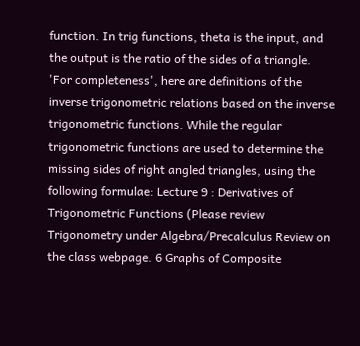function. In trig functions, theta is the input, and the output is the ratio of the sides of a triangle. 'For completeness', here are definitions of the inverse trigonometric relations based on the inverse trigonometric functions. While the regular trigonometric functions are used to determine the missing sides of right angled triangles, using the following formulae: Lecture 9 : Derivatives of Trigonometric Functions (Please review Trigonometry under Algebra/Precalculus Review on the class webpage. 6 Graphs of Composite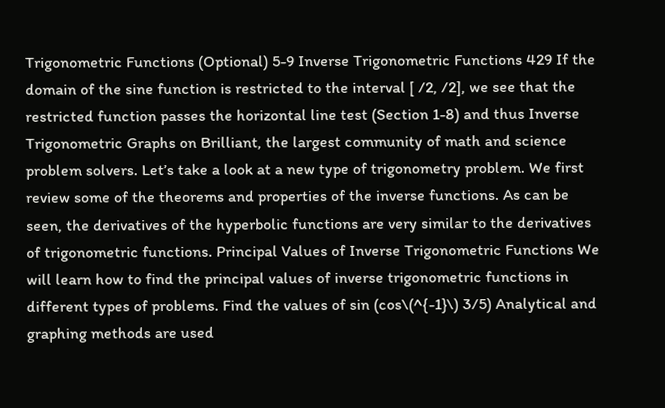Trigonometric Functions (Optional) 5-9 Inverse Trigonometric Functions 429 If the domain of the sine function is restricted to the interval [ /2, /2], we see that the restricted function passes the horizontal line test (Section 1-8) and thus Inverse Trigonometric Graphs on Brilliant, the largest community of math and science problem solvers. Let’s take a look at a new type of trigonometry problem. We first review some of the theorems and properties of the inverse functions. As can be seen, the derivatives of the hyperbolic functions are very similar to the derivatives of trigonometric functions. Principal Values of Inverse Trigonometric Functions We will learn how to find the principal values of inverse trigonometric functions in different types of problems. Find the values of sin (cos\(^{-1}\) 3/5) Analytical and graphing methods are used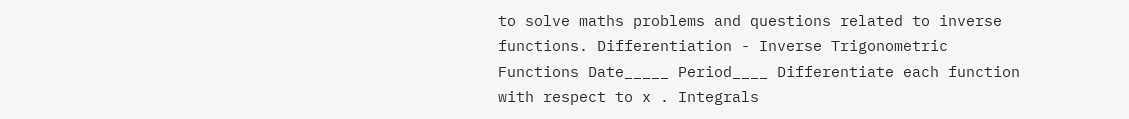to solve maths problems and questions related to inverse functions. Differentiation - Inverse Trigonometric Functions Date_____ Period____ Differentiate each function with respect to x . Integrals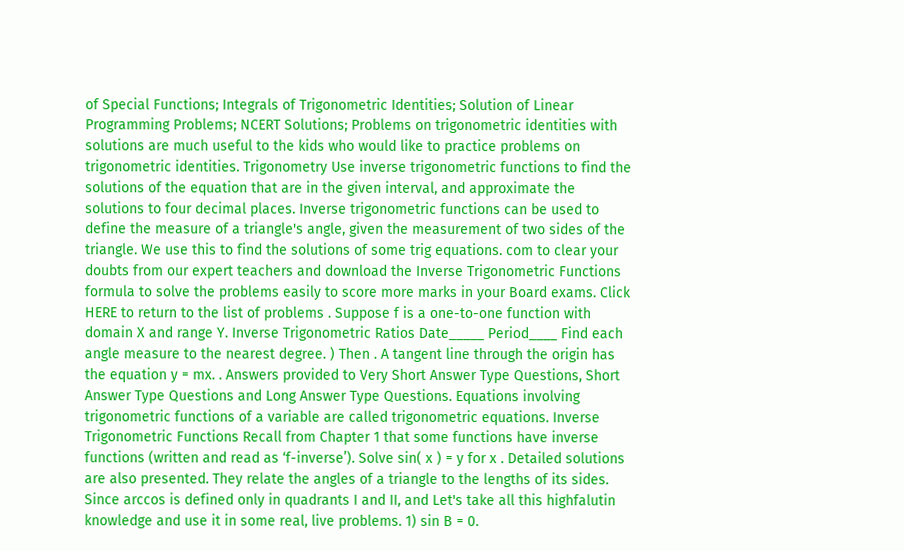of Special Functions; Integrals of Trigonometric Identities; Solution of Linear Programming Problems; NCERT Solutions; Problems on trigonometric identities with solutions are much useful to the kids who would like to practice problems on trigonometric identities. Trigonometry Use inverse trigonometric functions to find the solutions of the equation that are in the given interval, and approximate the solutions to four decimal places. Inverse trigonometric functions can be used to define the measure of a triangle's angle, given the measurement of two sides of the triangle. We use this to find the solutions of some trig equations. com to clear your doubts from our expert teachers and download the Inverse Trigonometric Functions formula to solve the problems easily to score more marks in your Board exams. Click HERE to return to the list of problems . Suppose f is a one-to-one function with domain X and range Y. Inverse Trigonometric Ratios Date_____ Period____ Find each angle measure to the nearest degree. ) Then . A tangent line through the origin has the equation y = mx. . Answers provided to Very Short Answer Type Questions, Short Answer Type Questions and Long Answer Type Questions. Equations involving trigonometric functions of a variable are called trigonometric equations. Inverse Trigonometric Functions Recall from Chapter 1 that some functions have inverse functions (written and read as ‘f-inverse’). Solve sin( x ) = y for x . Detailed solutions are also presented. They relate the angles of a triangle to the lengths of its sides. Since arccos is defined only in quadrants I and II, and Let's take all this highfalutin knowledge and use it in some real, live problems. 1) sin B = 0.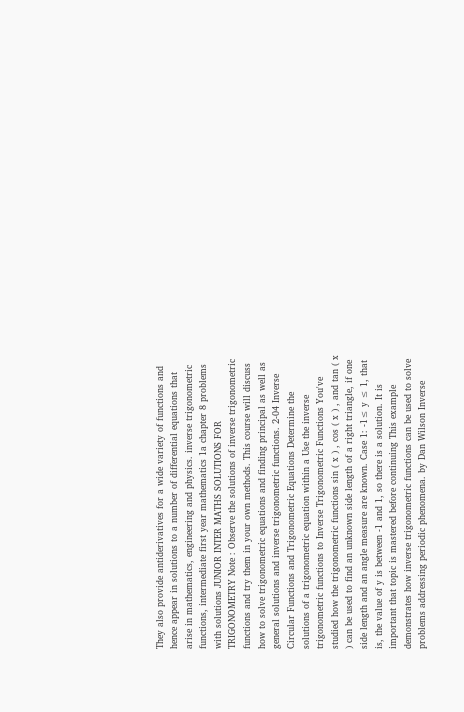They also provide antiderivatives for a wide variety of functions and hence appear in solutions to a number of differential equations that arise in mathematics, engineering and physics. inverse trigonometric functions, intermediate first year mathematics 1a chapter 8 problems with solutions JUNIOR INTER MATHS SOLUTIONS FOR TRIGONOMETRY Note : Observe the solutions of inverse trigonometric functions and try them in your own methods. This course will discuss how to solve trigonometric equations and finding principal as well as general solutions and inverse trigonometric functions. 2-04 Inverse Circular Functions and Trigonometric Equations Determine the solutions of a trigonometric equation within a Use the inverse trigonometric functions to Inverse Trigonometric Functions You've studied how the trigonometric functions sin ( x ) , cos ( x ) , and tan ( x ) can be used to find an unknown side length of a right triangle, if one side length and an angle measure are known. Case 1: -1≤ y ≤ 1, that is, the value of y is between -1 and 1, so there is a solution. It is important that topic is mastered before continuing This example demonstrates how inverse trigonometric functions can be used to solve problems addressing periodic phenomena. by Dan Wilson Inverse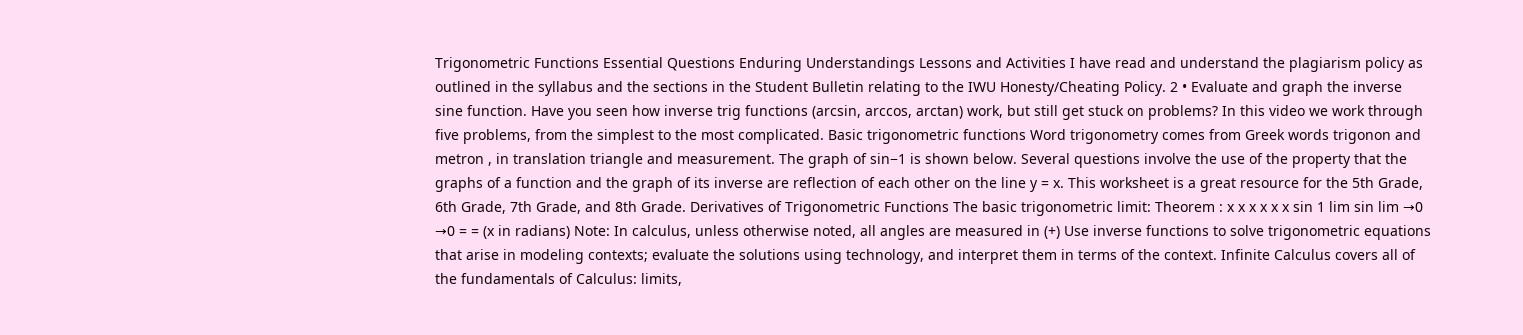Trigonometric Functions Essential Questions Enduring Understandings Lessons and Activities I have read and understand the plagiarism policy as outlined in the syllabus and the sections in the Student Bulletin relating to the IWU Honesty/Cheating Policy. 2 • Evaluate and graph the inverse sine function. Have you seen how inverse trig functions (arcsin, arccos, arctan) work, but still get stuck on problems? In this video we work through five problems, from the simplest to the most complicated. Basic trigonometric functions Word trigonometry comes from Greek words trigonon and metron , in translation triangle and measurement. The graph of sin−1 is shown below. Several questions involve the use of the property that the graphs of a function and the graph of its inverse are reflection of each other on the line y = x. This worksheet is a great resource for the 5th Grade, 6th Grade, 7th Grade, and 8th Grade. Derivatives of Trigonometric Functions The basic trigonometric limit: Theorem : x x x x x x sin 1 lim sin lim →0 →0 = = (x in radians) Note: In calculus, unless otherwise noted, all angles are measured in (+) Use inverse functions to solve trigonometric equations that arise in modeling contexts; evaluate the solutions using technology, and interpret them in terms of the context. Infinite Calculus covers all of the fundamentals of Calculus: limits,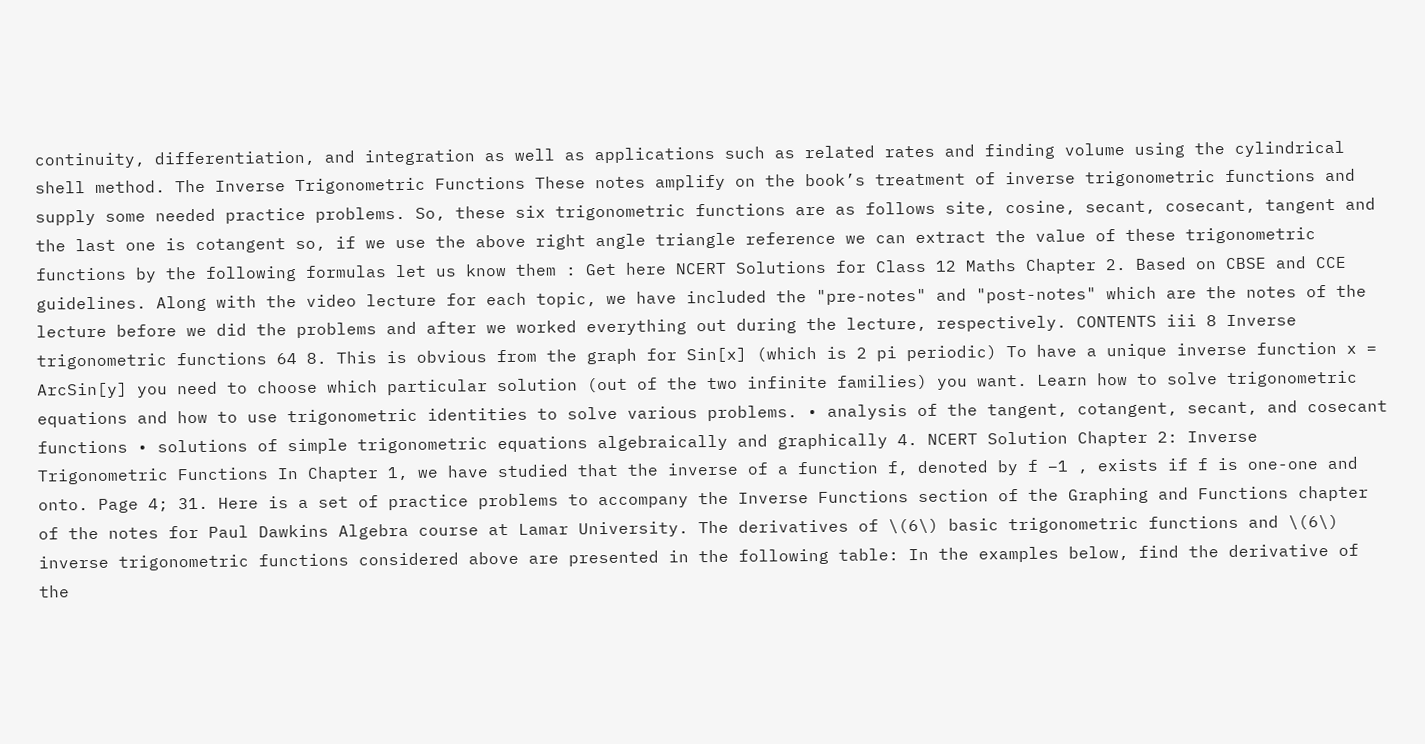continuity, differentiation, and integration as well as applications such as related rates and finding volume using the cylindrical shell method. The Inverse Trigonometric Functions These notes amplify on the book’s treatment of inverse trigonometric functions and supply some needed practice problems. So, these six trigonometric functions are as follows site, cosine, secant, cosecant, tangent and the last one is cotangent so, if we use the above right angle triangle reference we can extract the value of these trigonometric functions by the following formulas let us know them : Get here NCERT Solutions for Class 12 Maths Chapter 2. Based on CBSE and CCE guidelines. Along with the video lecture for each topic, we have included the "pre-notes" and "post-notes" which are the notes of the lecture before we did the problems and after we worked everything out during the lecture, respectively. CONTENTS iii 8 Inverse trigonometric functions 64 8. This is obvious from the graph for Sin[x] (which is 2 pi periodic) To have a unique inverse function x = ArcSin[y] you need to choose which particular solution (out of the two infinite families) you want. Learn how to solve trigonometric equations and how to use trigonometric identities to solve various problems. • analysis of the tangent, cotangent, secant, and cosecant functions • solutions of simple trigonometric equations algebraically and graphically 4. NCERT Solution Chapter 2: Inverse Trigonometric Functions In Chapter 1, we have studied that the inverse of a function f, denoted by f –1 , exists if f is one-one and onto. Page 4; 31. Here is a set of practice problems to accompany the Inverse Functions section of the Graphing and Functions chapter of the notes for Paul Dawkins Algebra course at Lamar University. The derivatives of \(6\) basic trigonometric functions and \(6\) inverse trigonometric functions considered above are presented in the following table: In the examples below, find the derivative of the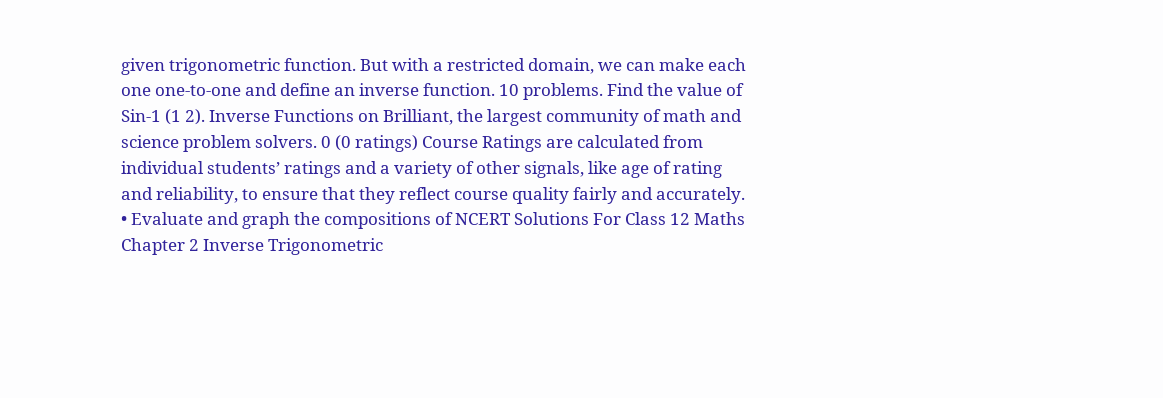given trigonometric function. But with a restricted domain, we can make each one one-to-one and define an inverse function. 10 problems. Find the value of Sin-1 (1 2). Inverse Functions on Brilliant, the largest community of math and science problem solvers. 0 (0 ratings) Course Ratings are calculated from individual students’ ratings and a variety of other signals, like age of rating and reliability, to ensure that they reflect course quality fairly and accurately. • Evaluate and graph the compositions of NCERT Solutions For Class 12 Maths Chapter 2 Inverse Trigonometric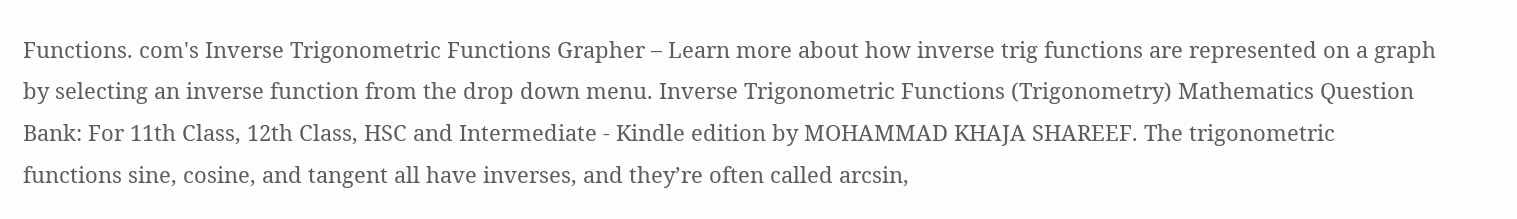Functions. com's Inverse Trigonometric Functions Grapher – Learn more about how inverse trig functions are represented on a graph by selecting an inverse function from the drop down menu. Inverse Trigonometric Functions (Trigonometry) Mathematics Question Bank: For 11th Class, 12th Class, HSC and Intermediate - Kindle edition by MOHAMMAD KHAJA SHAREEF. The trigonometric functions sine, cosine, and tangent all have inverses, and they’re often called arcsin,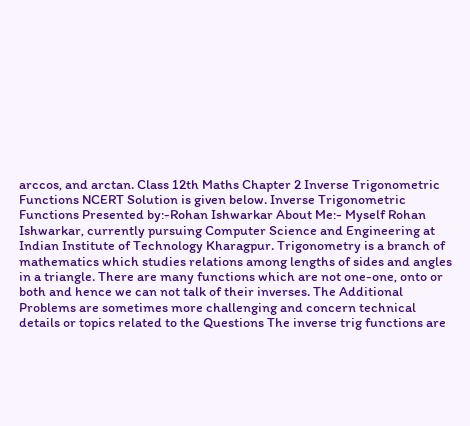arccos, and arctan. Class 12th Maths Chapter 2 Inverse Trigonometric Functions NCERT Solution is given below. Inverse Trigonometric Functions Presented by:-Rohan Ishwarkar About Me:- Myself Rohan Ishwarkar, currently pursuing Computer Science and Engineering at Indian Institute of Technology Kharagpur. Trigonometry is a branch of mathematics which studies relations among lengths of sides and angles in a triangle. There are many functions which are not one-one, onto or both and hence we can not talk of their inverses. The Additional Problems are sometimes more challenging and concern technical details or topics related to the Questions The inverse trig functions are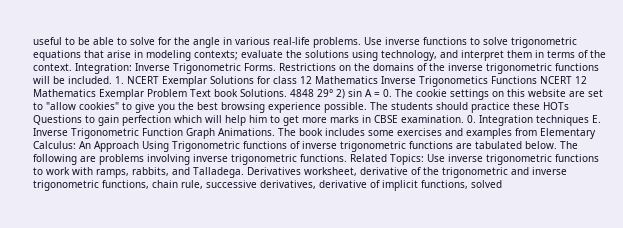useful to be able to solve for the angle in various real-life problems. Use inverse functions to solve trigonometric equations that arise in modeling contexts; evaluate the solutions using technology, and interpret them in terms of the context. Integration: Inverse Trigonometric Forms. Restrictions on the domains of the inverse trigonometric functions will be included. 1. NCERT Exemplar Solutions for class 12 Mathematics Inverse Trigonometics Functions NCERT 12 Mathematics Exemplar Problem Text book Solutions. 4848 29° 2) sin A = 0. The cookie settings on this website are set to "allow cookies" to give you the best browsing experience possible. The students should practice these HOTs Questions to gain perfection which will help him to get more marks in CBSE examination. 0. Integration techniques E. Inverse Trigonometric Function Graph Animations. The book includes some exercises and examples from Elementary Calculus: An Approach Using Trigonometric functions of inverse trigonometric functions are tabulated below. The following are problems involving inverse trigonometric functions. Related Topics: Use inverse trigonometric functions to work with ramps, rabbits, and Talladega. Derivatives worksheet, derivative of the trigonometric and inverse trigonometric functions, chain rule, successive derivatives, derivative of implicit functions, solved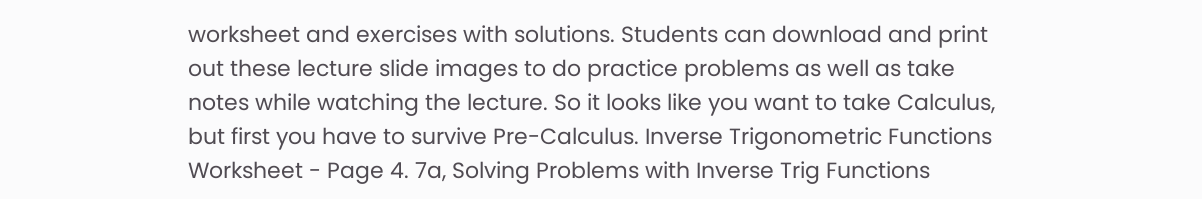worksheet and exercises with solutions. Students can download and print out these lecture slide images to do practice problems as well as take notes while watching the lecture. So it looks like you want to take Calculus, but first you have to survive Pre-Calculus. Inverse Trigonometric Functions Worksheet - Page 4. 7a, Solving Problems with Inverse Trig Functions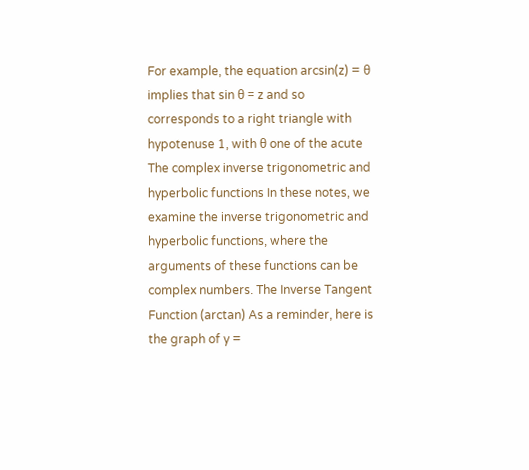For example, the equation arcsin(z) = θ implies that sin θ = z and so corresponds to a right triangle with hypotenuse 1, with θ one of the acute The complex inverse trigonometric and hyperbolic functions In these notes, we examine the inverse trigonometric and hyperbolic functions, where the arguments of these functions can be complex numbers. The Inverse Tangent Function (arctan) As a reminder, here is the graph of y =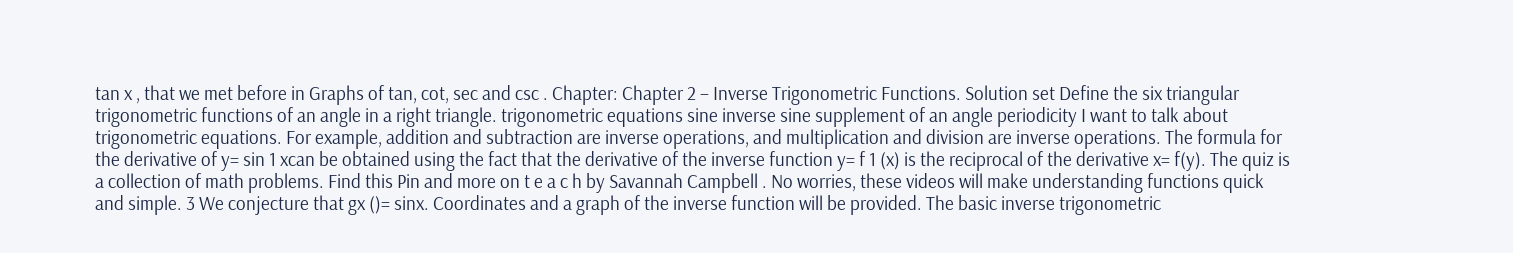tan x , that we met before in Graphs of tan, cot, sec and csc . Chapter: Chapter 2 – Inverse Trigonometric Functions. Solution set Define the six triangular trigonometric functions of an angle in a right triangle. trigonometric equations sine inverse sine supplement of an angle periodicity I want to talk about trigonometric equations. For example, addition and subtraction are inverse operations, and multiplication and division are inverse operations. The formula for the derivative of y= sin 1 xcan be obtained using the fact that the derivative of the inverse function y= f 1 (x) is the reciprocal of the derivative x= f(y). The quiz is a collection of math problems. Find this Pin and more on t e a c h by Savannah Campbell . No worries, these videos will make understanding functions quick and simple. 3 We conjecture that gx ()= sinx. Coordinates and a graph of the inverse function will be provided. The basic inverse trigonometric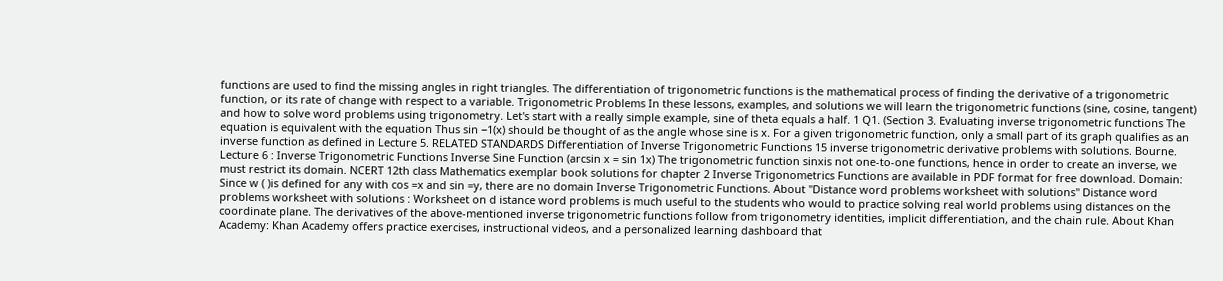functions are used to find the missing angles in right triangles. The differentiation of trigonometric functions is the mathematical process of finding the derivative of a trigonometric function, or its rate of change with respect to a variable. Trigonometric Problems In these lessons, examples, and solutions we will learn the trigonometric functions (sine, cosine, tangent) and how to solve word problems using trigonometry. Let's start with a really simple example, sine of theta equals a half. 1 Q1. (Section 3. Evaluating inverse trigonometric functions The equation is equivalent with the equation Thus sin −1(x) should be thought of as the angle whose sine is x. For a given trigonometric function, only a small part of its graph qualifies as an inverse function as defined in Lecture 5. RELATED STANDARDS Differentiation of Inverse Trigonometric Functions 15 inverse trigonometric derivative problems with solutions. Bourne. Lecture 6 : Inverse Trigonometric Functions Inverse Sine Function (arcsin x = sin 1x) The trigonometric function sinxis not one-to-one functions, hence in order to create an inverse, we must restrict its domain. NCERT 12th class Mathematics exemplar book solutions for chapter 2 Inverse Trigonometrics Functions are available in PDF format for free download. Domain: Since w ( )is defined for any with cos =x and sin =y, there are no domain Inverse Trigonometric Functions. About "Distance word problems worksheet with solutions" Distance word problems worksheet with solutions : Worksheet on d istance word problems is much useful to the students who would to practice solving real world problems using distances on the coordinate plane. The derivatives of the above-mentioned inverse trigonometric functions follow from trigonometry identities, implicit differentiation, and the chain rule. About Khan Academy: Khan Academy offers practice exercises, instructional videos, and a personalized learning dashboard that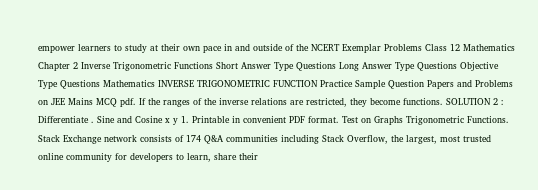empower learners to study at their own pace in and outside of the NCERT Exemplar Problems Class 12 Mathematics Chapter 2 Inverse Trigonometric Functions Short Answer Type Questions Long Answer Type Questions Objective Type Questions Mathematics INVERSE TRIGONOMETRIC FUNCTION Practice Sample Question Papers and Problems on JEE Mains MCQ pdf. If the ranges of the inverse relations are restricted, they become functions. SOLUTION 2 : Differentiate . Sine and Cosine x y 1. Printable in convenient PDF format. Test on Graphs Trigonometric Functions. Stack Exchange network consists of 174 Q&A communities including Stack Overflow, the largest, most trusted online community for developers to learn, share their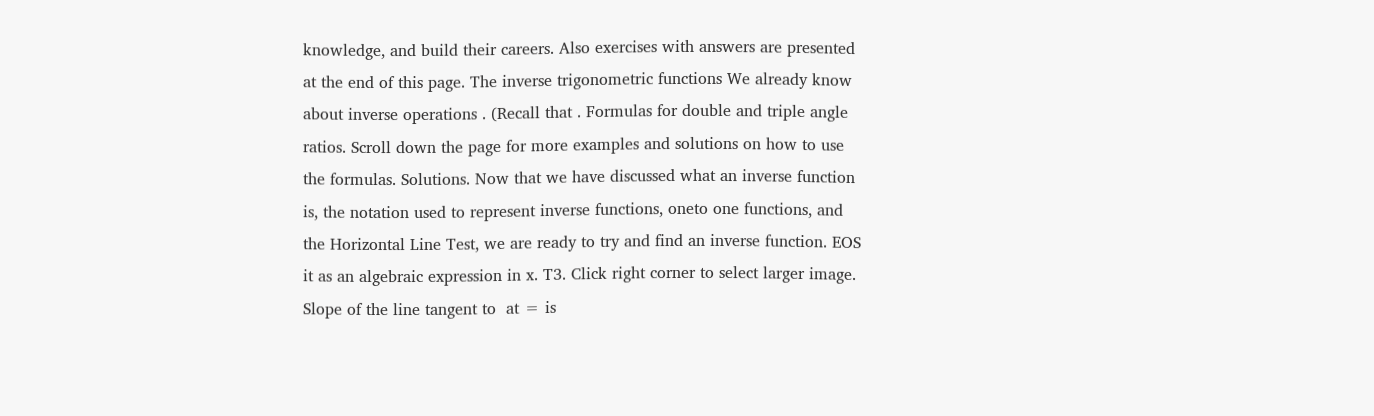knowledge, and build their careers. Also exercises with answers are presented at the end of this page. The inverse trigonometric functions We already know about inverse operations . (Recall that . Formulas for double and triple angle ratios. Scroll down the page for more examples and solutions on how to use the formulas. Solutions. Now that we have discussed what an inverse function is, the notation used to represent inverse functions, oneto one functions, and the Horizontal Line Test, we are ready to try and find an inverse function. EOS it as an algebraic expression in x. T3. Click right corner to select larger image. Slope of the line tangent to  at = is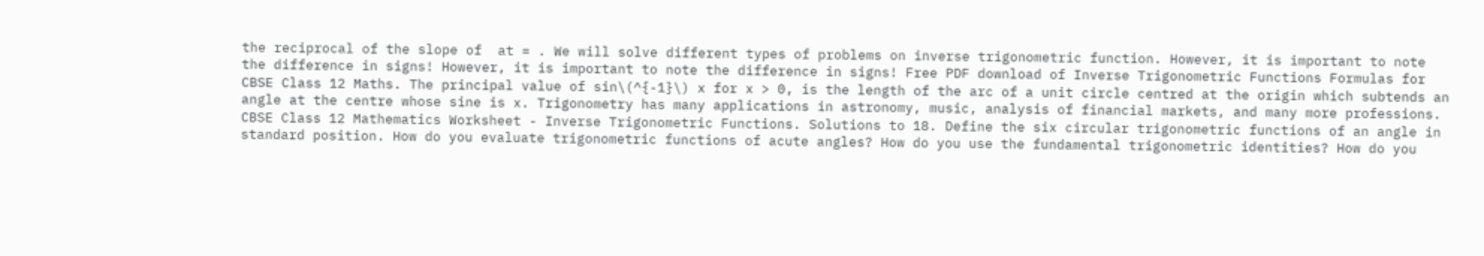the reciprocal of the slope of  at = . We will solve different types of problems on inverse trigonometric function. However, it is important to note the difference in signs! However, it is important to note the difference in signs! Free PDF download of Inverse Trigonometric Functions Formulas for CBSE Class 12 Maths. The principal value of sin\(^{-1}\) x for x > 0, is the length of the arc of a unit circle centred at the origin which subtends an angle at the centre whose sine is x. Trigonometry has many applications in astronomy, music, analysis of financial markets, and many more professions. CBSE Class 12 Mathematics Worksheet - Inverse Trigonometric Functions. Solutions to 18. Define the six circular trigonometric functions of an angle in standard position. How do you evaluate trigonometric functions of acute angles? How do you use the fundamental trigonometric identities? How do you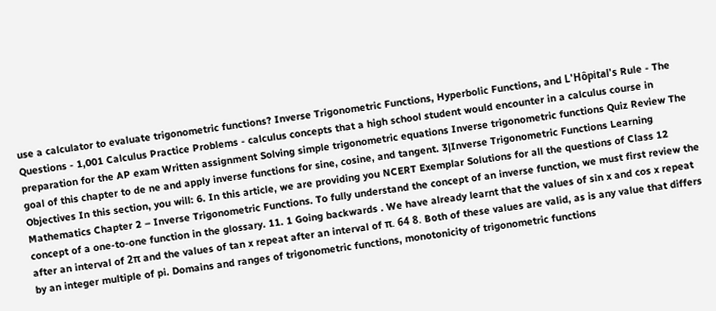use a calculator to evaluate trigonometric functions? Inverse Trigonometric Functions, Hyperbolic Functions, and L'Hôpital's Rule - The Questions - 1,001 Calculus Practice Problems - calculus concepts that a high school student would encounter in a calculus course in preparation for the AP exam Written assignment Solving simple trigonometric equations Inverse trigonometric functions Quiz Review The goal of this chapter to de ne and apply inverse functions for sine, cosine, and tangent. 3|Inverse Trigonometric Functions Learning Objectives In this section, you will: 6. In this article, we are providing you NCERT Exemplar Solutions for all the questions of Class 12 Mathematics Chapter 2 – Inverse Trigonometric Functions. To fully understand the concept of an inverse function, we must first review the concept of a one-to-one function in the glossary. 11. 1 Going backwards . We have already learnt that the values of sin x and cos x repeat after an interval of 2π and the values of tan x repeat after an interval of π. 64 8. Both of these values are valid, as is any value that differs by an integer multiple of pi. Domains and ranges of trigonometric functions, monotonicity of trigonometric functions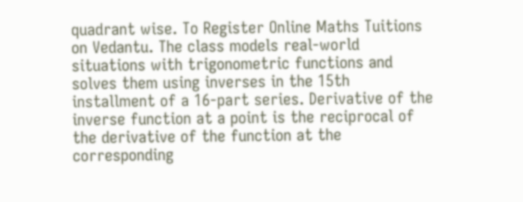quadrant wise. To Register Online Maths Tuitions on Vedantu. The class models real-world situations with trigonometric functions and solves them using inverses in the 15th installment of a 16-part series. Derivative of the inverse function at a point is the reciprocal of the derivative of the function at the corresponding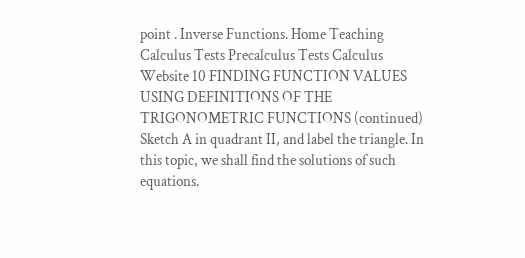point . Inverse Functions. Home Teaching Calculus Tests Precalculus Tests Calculus Website 10 FINDING FUNCTION VALUES USING DEFINITIONS OF THE TRIGONOMETRIC FUNCTIONS (continued) Sketch A in quadrant II, and label the triangle. In this topic, we shall find the solutions of such equations.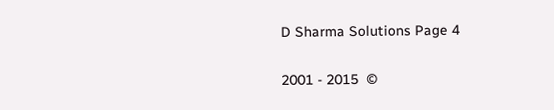D Sharma Solutions Page 4


2001 - 2015  ©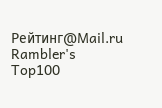Рейтинг@Mail.ru Rambler's Top100